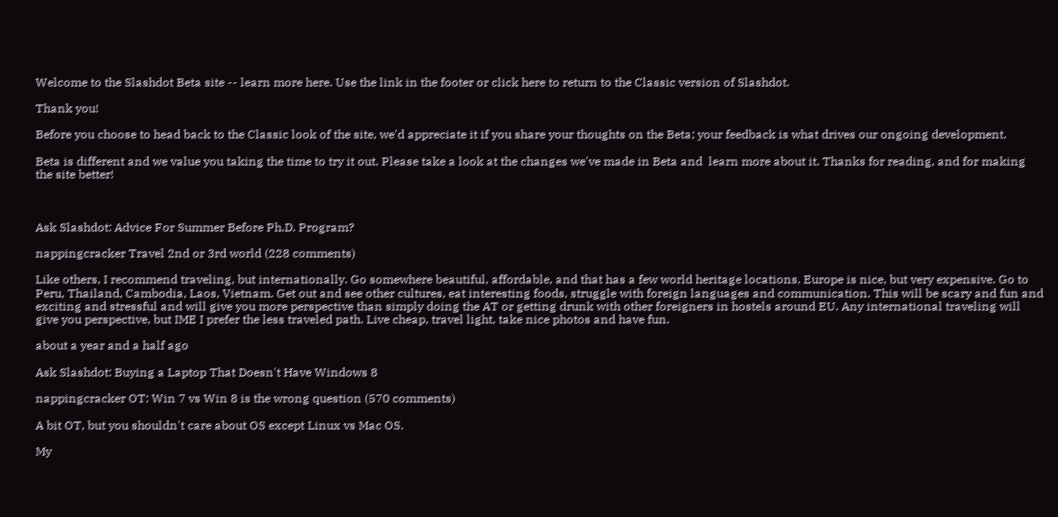Welcome to the Slashdot Beta site -- learn more here. Use the link in the footer or click here to return to the Classic version of Slashdot.

Thank you!

Before you choose to head back to the Classic look of the site, we'd appreciate it if you share your thoughts on the Beta; your feedback is what drives our ongoing development.

Beta is different and we value you taking the time to try it out. Please take a look at the changes we've made in Beta and  learn more about it. Thanks for reading, and for making the site better!



Ask Slashdot: Advice For Summer Before Ph.D. Program?

nappingcracker Travel 2nd or 3rd world (228 comments)

Like others, I recommend traveling, but internationally. Go somewhere beautiful, affordable, and that has a few world heritage locations. Europe is nice, but very expensive. Go to Peru, Thailand, Cambodia, Laos, Vietnam. Get out and see other cultures, eat interesting foods, struggle with foreign languages and communication. This will be scary and fun and exciting and stressful and will give you more perspective than simply doing the AT or getting drunk with other foreigners in hostels around EU. Any international traveling will give you perspective, but IME I prefer the less traveled path. Live cheap, travel light, take nice photos and have fun.

about a year and a half ago

Ask Slashdot: Buying a Laptop That Doesn't Have Windows 8

nappingcracker OT: Win 7 vs Win 8 is the wrong question (570 comments)

A bit OT, but you shouldn't care about OS except Linux vs Mac OS.

My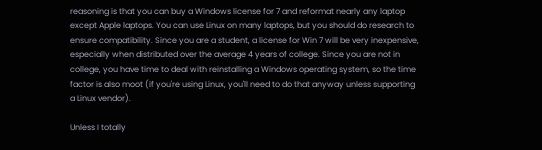reasoning is that you can buy a Windows license for 7 and reformat nearly any laptop except Apple laptops. You can use Linux on many laptops, but you should do research to ensure compatibility. Since you are a student, a license for Win 7 will be very inexpensive, especially when distributed over the average 4 years of college. Since you are not in college, you have time to deal with reinstalling a Windows operating system, so the time factor is also moot (if you're using Linux, you'll need to do that anyway unless supporting a Linux vendor).

Unless I totally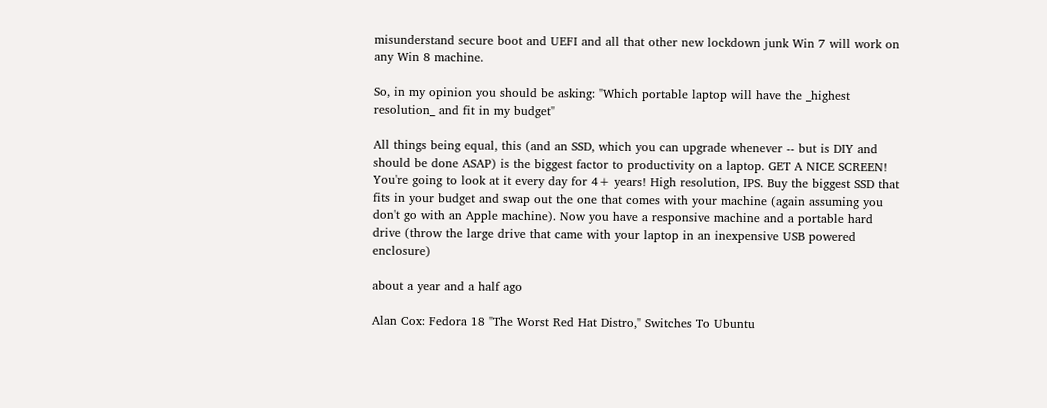misunderstand secure boot and UEFI and all that other new lockdown junk Win 7 will work on any Win 8 machine.

So, in my opinion you should be asking: "Which portable laptop will have the _highest resolution_ and fit in my budget"

All things being equal, this (and an SSD, which you can upgrade whenever -- but is DIY and should be done ASAP) is the biggest factor to productivity on a laptop. GET A NICE SCREEN! You're going to look at it every day for 4+ years! High resolution, IPS. Buy the biggest SSD that fits in your budget and swap out the one that comes with your machine (again assuming you don't go with an Apple machine). Now you have a responsive machine and a portable hard drive (throw the large drive that came with your laptop in an inexpensive USB powered enclosure)

about a year and a half ago

Alan Cox: Fedora 18 "The Worst Red Hat Distro," Switches To Ubuntu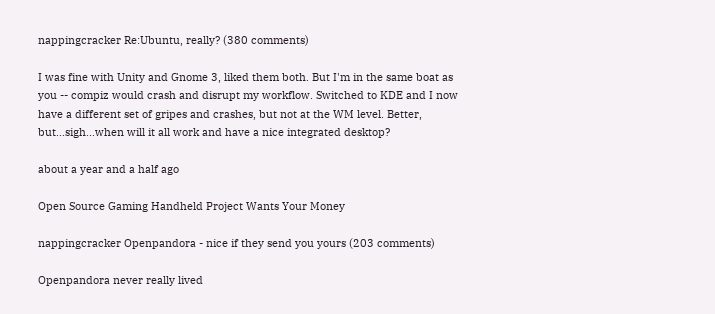nappingcracker Re:Ubuntu, really? (380 comments)

I was fine with Unity and Gnome 3, liked them both. But I'm in the same boat as you -- compiz would crash and disrupt my workflow. Switched to KDE and I now have a different set of gripes and crashes, but not at the WM level. Better, but...sigh...when will it all work and have a nice integrated desktop?

about a year and a half ago

Open Source Gaming Handheld Project Wants Your Money

nappingcracker Openpandora - nice if they send you yours (203 comments)

Openpandora never really lived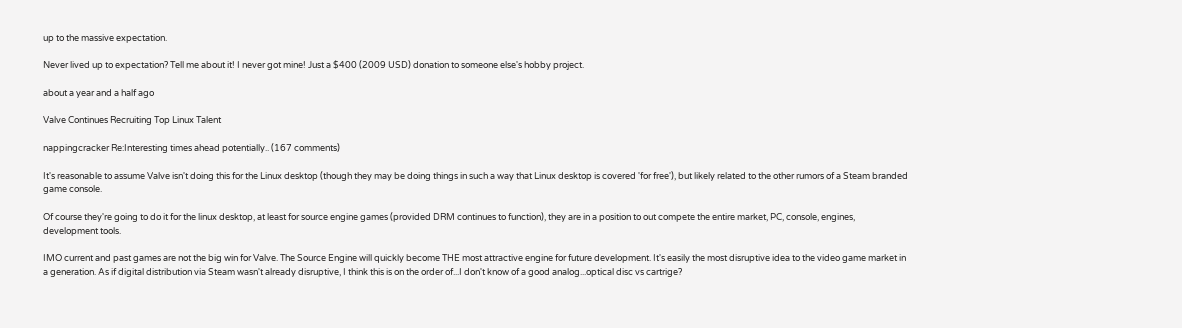up to the massive expectation.

Never lived up to expectation? Tell me about it! I never got mine! Just a $400 (2009 USD) donation to someone else's hobby project.

about a year and a half ago

Valve Continues Recruiting Top Linux Talent

nappingcracker Re:Interesting times ahead potentially.. (167 comments)

It's reasonable to assume Valve isn't doing this for the Linux desktop (though they may be doing things in such a way that Linux desktop is covered 'for free'), but likely related to the other rumors of a Steam branded game console.

Of course they're going to do it for the linux desktop, at least for source engine games (provided DRM continues to function), they are in a position to out compete the entire market, PC, console, engines, development tools.

IMO current and past games are not the big win for Valve. The Source Engine will quickly become THE most attractive engine for future development. It's easily the most disruptive idea to the video game market in a generation. As if digital distribution via Steam wasn't already disruptive, I think this is on the order of...I don't know of a good analog...optical disc vs cartrige?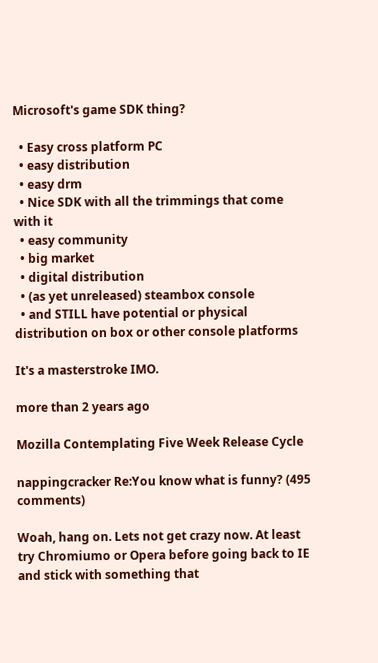Microsoft's game SDK thing?

  • Easy cross platform PC
  • easy distribution
  • easy drm
  • Nice SDK with all the trimmings that come with it
  • easy community
  • big market
  • digital distribution
  • (as yet unreleased) steambox console
  • and STILL have potential or physical distribution on box or other console platforms

It's a masterstroke IMO.

more than 2 years ago

Mozilla Contemplating Five Week Release Cycle

nappingcracker Re:You know what is funny? (495 comments)

Woah, hang on. Lets not get crazy now. At least try Chromiumo or Opera before going back to IE and stick with something that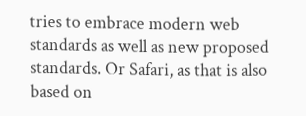tries to embrace modern web standards as well as new proposed standards. Or Safari, as that is also based on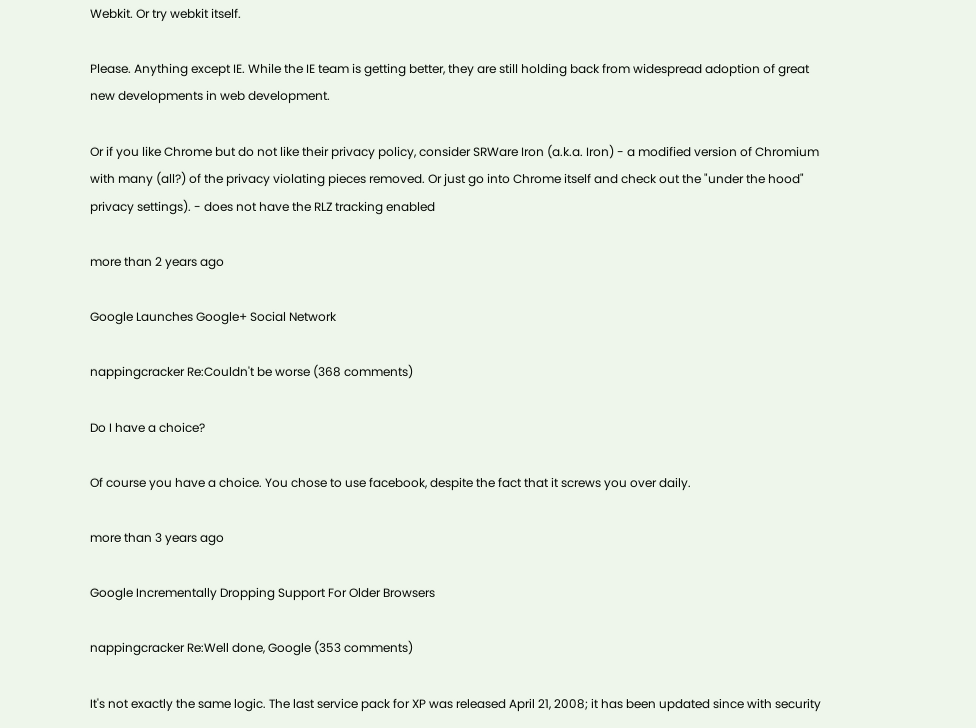Webkit. Or try webkit itself.

Please. Anything except IE. While the IE team is getting better, they are still holding back from widespread adoption of great new developments in web development.

Or if you like Chrome but do not like their privacy policy, consider SRWare Iron (a.k.a. Iron) - a modified version of Chromium with many (all?) of the privacy violating pieces removed. Or just go into Chrome itself and check out the "under the hood" privacy settings). - does not have the RLZ tracking enabled

more than 2 years ago

Google Launches Google+ Social Network

nappingcracker Re:Couldn't be worse (368 comments)

Do I have a choice?

Of course you have a choice. You chose to use facebook, despite the fact that it screws you over daily.

more than 3 years ago

Google Incrementally Dropping Support For Older Browsers

nappingcracker Re:Well done, Google (353 comments)

It's not exactly the same logic. The last service pack for XP was released April 21, 2008; it has been updated since with security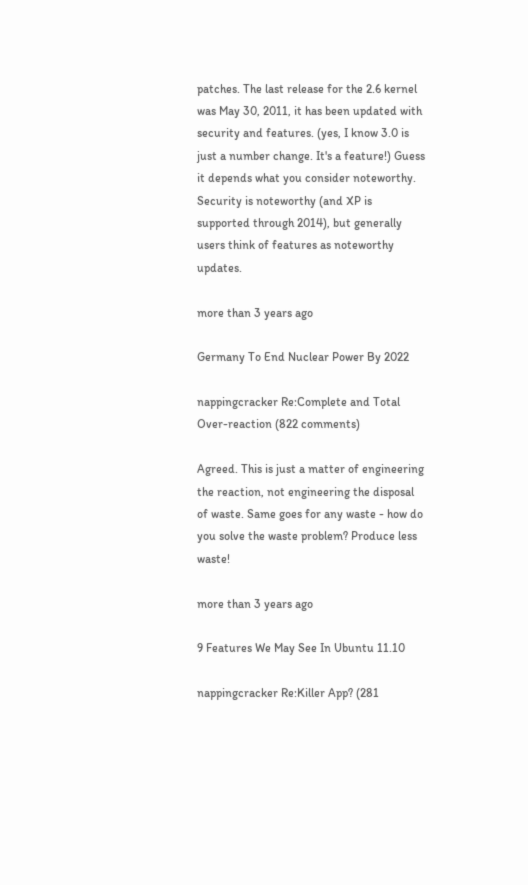patches. The last release for the 2.6 kernel was May 30, 2011, it has been updated with security and features. (yes, I know 3.0 is just a number change. It's a feature!) Guess it depends what you consider noteworthy. Security is noteworthy (and XP is supported through 2014), but generally users think of features as noteworthy updates.

more than 3 years ago

Germany To End Nuclear Power By 2022

nappingcracker Re:Complete and Total Over-reaction (822 comments)

Agreed. This is just a matter of engineering the reaction, not engineering the disposal of waste. Same goes for any waste - how do you solve the waste problem? Produce less waste!

more than 3 years ago

9 Features We May See In Ubuntu 11.10

nappingcracker Re:Killer App? (281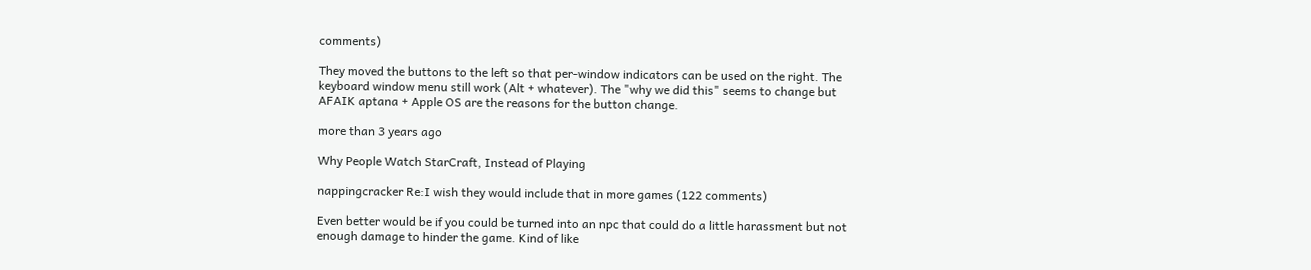comments)

They moved the buttons to the left so that per-window indicators can be used on the right. The keyboard window menu still work (Alt + whatever). The "why we did this" seems to change but AFAIK aptana + Apple OS are the reasons for the button change.

more than 3 years ago

Why People Watch StarCraft, Instead of Playing

nappingcracker Re:I wish they would include that in more games (122 comments)

Even better would be if you could be turned into an npc that could do a little harassment but not enough damage to hinder the game. Kind of like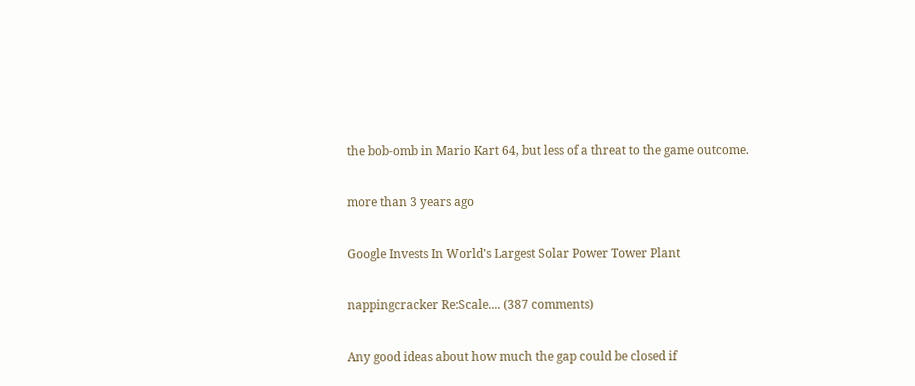the bob-omb in Mario Kart 64, but less of a threat to the game outcome.

more than 3 years ago

Google Invests In World's Largest Solar Power Tower Plant

nappingcracker Re:Scale.... (387 comments)

Any good ideas about how much the gap could be closed if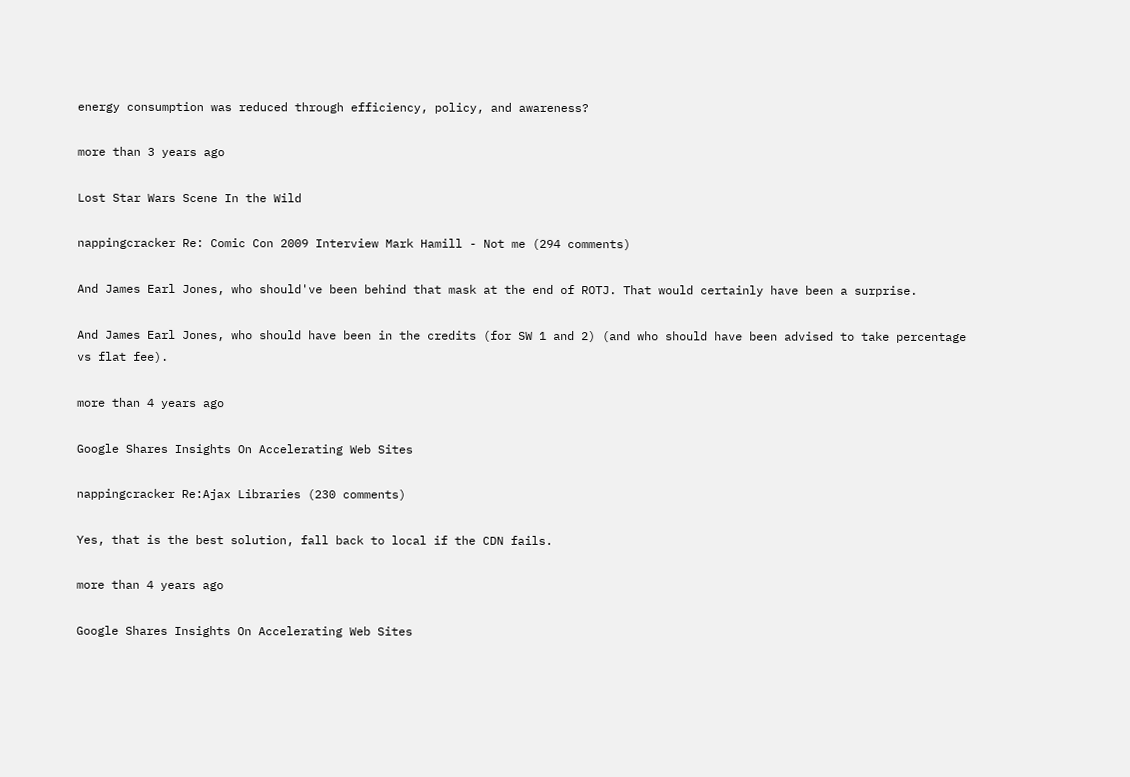energy consumption was reduced through efficiency, policy, and awareness?

more than 3 years ago

Lost Star Wars Scene In the Wild

nappingcracker Re: Comic Con 2009 Interview Mark Hamill - Not me (294 comments)

And James Earl Jones, who should've been behind that mask at the end of ROTJ. That would certainly have been a surprise.

And James Earl Jones, who should have been in the credits (for SW 1 and 2) (and who should have been advised to take percentage vs flat fee).

more than 4 years ago

Google Shares Insights On Accelerating Web Sites

nappingcracker Re:Ajax Libraries (230 comments)

Yes, that is the best solution, fall back to local if the CDN fails.

more than 4 years ago

Google Shares Insights On Accelerating Web Sites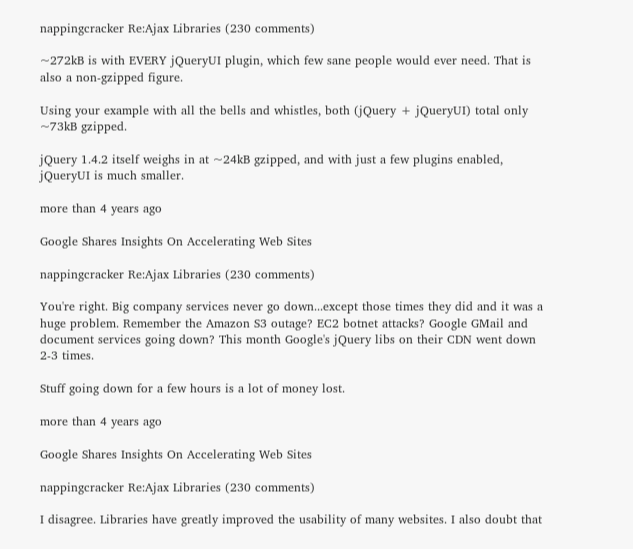nappingcracker Re:Ajax Libraries (230 comments)

~272kB is with EVERY jQueryUI plugin, which few sane people would ever need. That is also a non-gzipped figure.

Using your example with all the bells and whistles, both (jQuery + jQueryUI) total only ~73kB gzipped.

jQuery 1.4.2 itself weighs in at ~24kB gzipped, and with just a few plugins enabled, jQueryUI is much smaller.

more than 4 years ago

Google Shares Insights On Accelerating Web Sites

nappingcracker Re:Ajax Libraries (230 comments)

You're right. Big company services never go down...except those times they did and it was a huge problem. Remember the Amazon S3 outage? EC2 botnet attacks? Google GMail and document services going down? This month Google's jQuery libs on their CDN went down 2-3 times.

Stuff going down for a few hours is a lot of money lost.

more than 4 years ago

Google Shares Insights On Accelerating Web Sites

nappingcracker Re:Ajax Libraries (230 comments)

I disagree. Libraries have greatly improved the usability of many websites. I also doubt that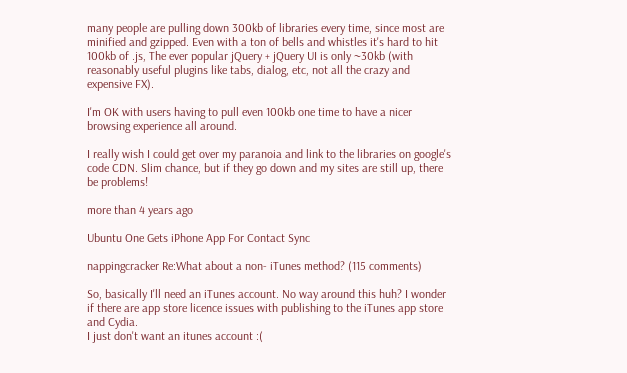many people are pulling down 300kb of libraries every time, since most are minified and gzipped. Even with a ton of bells and whistles it's hard to hit 100kb of .js, The ever popular jQuery + jQuery UI is only ~30kb (with reasonably useful plugins like tabs, dialog, etc, not all the crazy and expensive FX).

I'm OK with users having to pull even 100kb one time to have a nicer browsing experience all around.

I really wish I could get over my paranoia and link to the libraries on google's code CDN. Slim chance, but if they go down and my sites are still up, there be problems!

more than 4 years ago

Ubuntu One Gets iPhone App For Contact Sync

nappingcracker Re:What about a non- iTunes method? (115 comments)

So, basically I'll need an iTunes account. No way around this huh? I wonder if there are app store licence issues with publishing to the iTunes app store and Cydia.
I just don't want an itunes account :(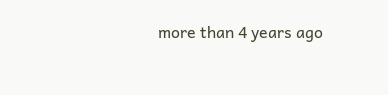more than 4 years ago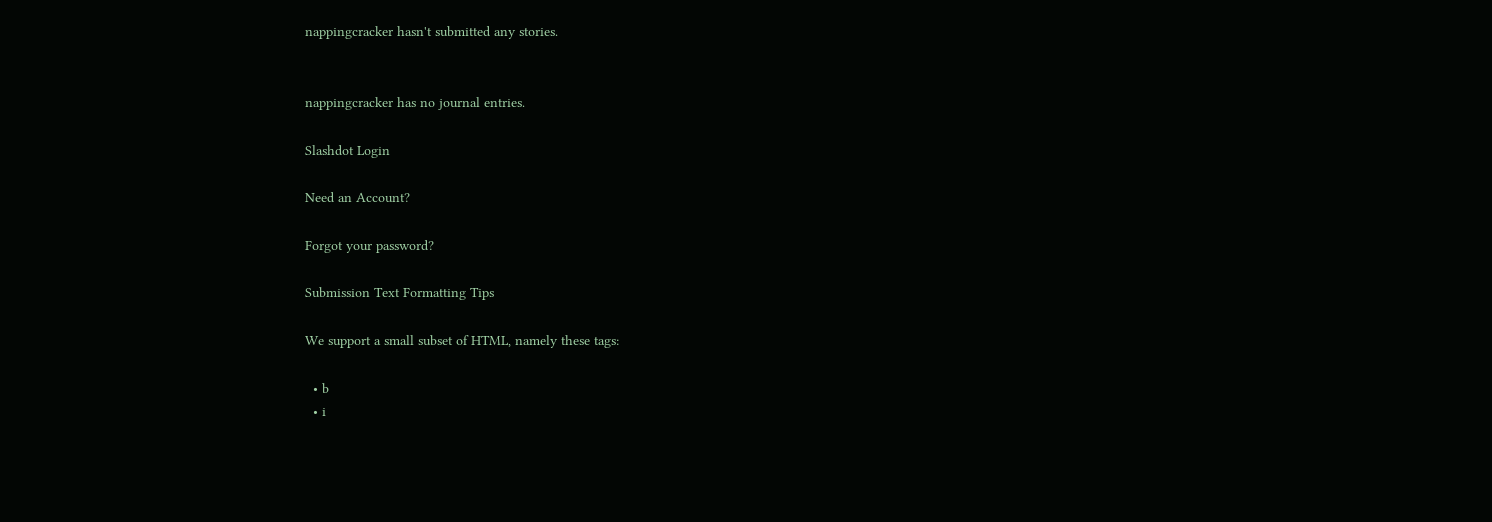nappingcracker hasn't submitted any stories.


nappingcracker has no journal entries.

Slashdot Login

Need an Account?

Forgot your password?

Submission Text Formatting Tips

We support a small subset of HTML, namely these tags:

  • b
  • i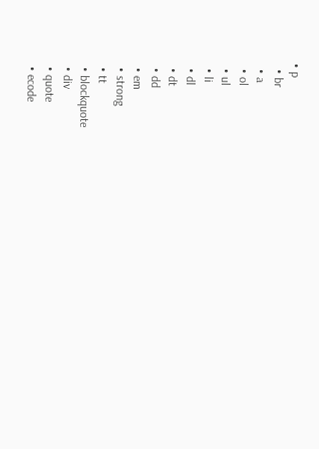• p
  • br
  • a
  • ol
  • ul
  • li
  • dl
  • dt
  • dd
  • em
  • strong
  • tt
  • blockquote
  • div
  • quote
  • ecode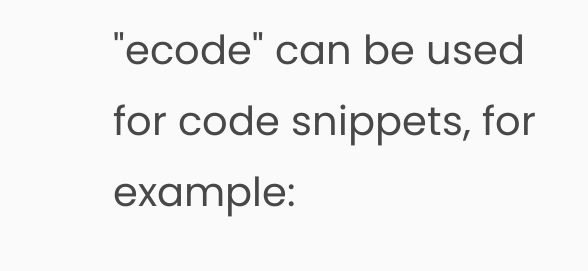"ecode" can be used for code snippets, for example: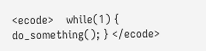<ecode>    while(1) { do_something(); } </ecode>